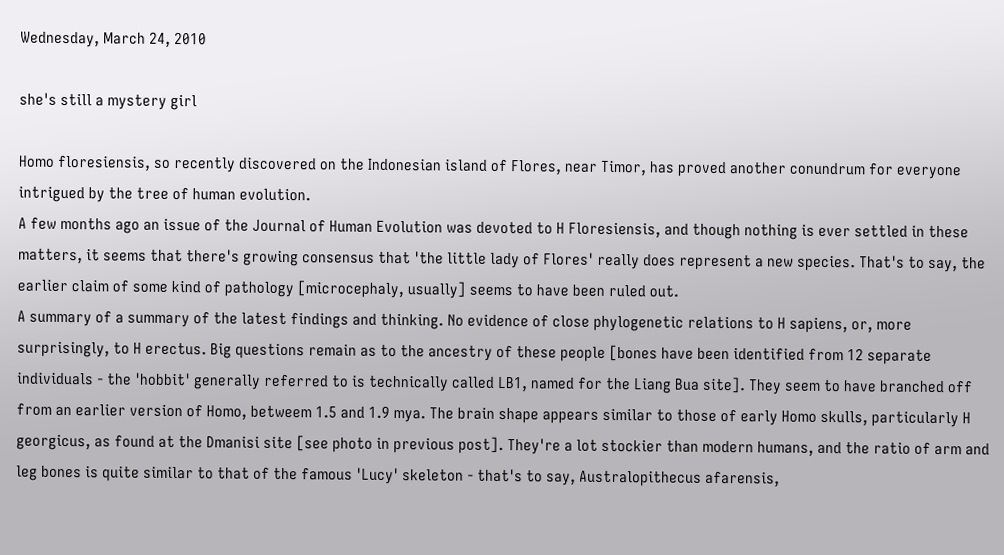Wednesday, March 24, 2010

she's still a mystery girl

Homo floresiensis, so recently discovered on the Indonesian island of Flores, near Timor, has proved another conundrum for everyone intrigued by the tree of human evolution.
A few months ago an issue of the Journal of Human Evolution was devoted to H Floresiensis, and though nothing is ever settled in these matters, it seems that there's growing consensus that 'the little lady of Flores' really does represent a new species. That's to say, the earlier claim of some kind of pathology [microcephaly, usually] seems to have been ruled out.
A summary of a summary of the latest findings and thinking. No evidence of close phylogenetic relations to H sapiens, or, more surprisingly, to H erectus. Big questions remain as to the ancestry of these people [bones have been identified from 12 separate individuals - the 'hobbit' generally referred to is technically called LB1, named for the Liang Bua site]. They seem to have branched off from an earlier version of Homo, betweem 1.5 and 1.9 mya. The brain shape appears similar to those of early Homo skulls, particularly H georgicus, as found at the Dmanisi site [see photo in previous post]. They're a lot stockier than modern humans, and the ratio of arm and leg bones is quite similar to that of the famous 'Lucy' skeleton - that's to say, Australopithecus afarensis,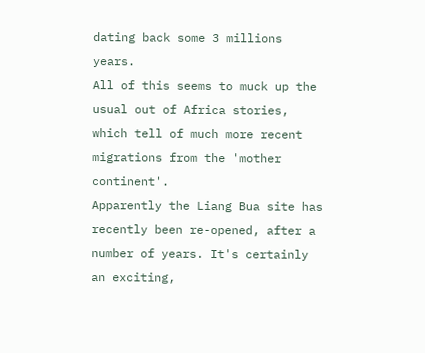dating back some 3 millions years.
All of this seems to muck up the usual out of Africa stories, which tell of much more recent migrations from the 'mother continent'.
Apparently the Liang Bua site has recently been re-opened, after a number of years. It's certainly an exciting,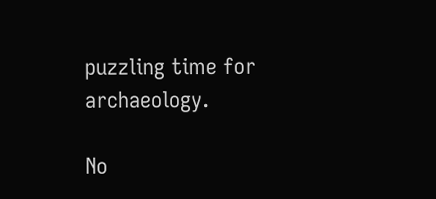puzzling time for archaeology.

No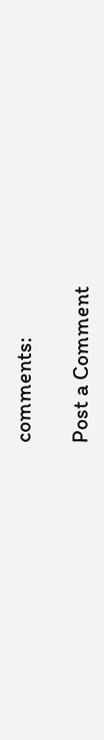comments:

Post a Comment